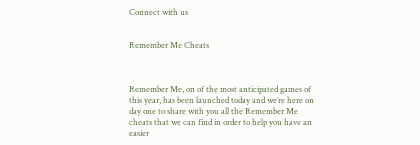Connect with us


Remember Me Cheats



Remember Me, on of the most anticipated games of this year, has been launched today and we’re here on day one to share with you all the Remember Me cheats that we can find in order to help you have an easier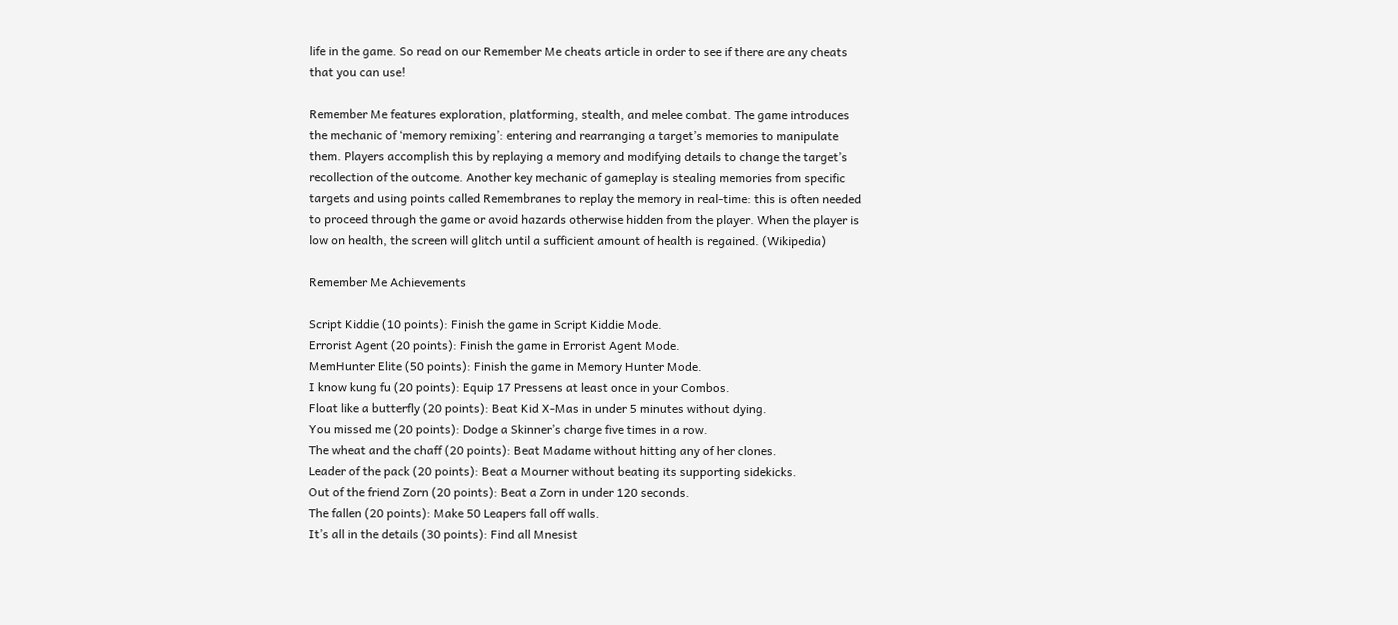life in the game. So read on our Remember Me cheats article in order to see if there are any cheats that you can use!

Remember Me features exploration, platforming, stealth, and melee combat. The game introduces the mechanic of ‘memory remixing’: entering and rearranging a target’s memories to manipulate them. Players accomplish this by replaying a memory and modifying details to change the target’s recollection of the outcome. Another key mechanic of gameplay is stealing memories from specific targets and using points called Remembranes to replay the memory in real-time: this is often needed to proceed through the game or avoid hazards otherwise hidden from the player. When the player is low on health, the screen will glitch until a sufficient amount of health is regained. (Wikipedia)

Remember Me Achievements

Script Kiddie (10 points): Finish the game in Script Kiddie Mode.
Errorist Agent (20 points): Finish the game in Errorist Agent Mode.
MemHunter Elite (50 points): Finish the game in Memory Hunter Mode.
I know kung fu (20 points): Equip 17 Pressens at least once in your Combos.
Float like a butterfly (20 points): Beat Kid X-Mas in under 5 minutes without dying.
You missed me (20 points): Dodge a Skinner’s charge five times in a row.
The wheat and the chaff (20 points): Beat Madame without hitting any of her clones.
Leader of the pack (20 points): Beat a Mourner without beating its supporting sidekicks.
Out of the friend Zorn (20 points): Beat a Zorn in under 120 seconds.
The fallen (20 points): Make 50 Leapers fall off walls.
It’s all in the details (30 points): Find all Mnesist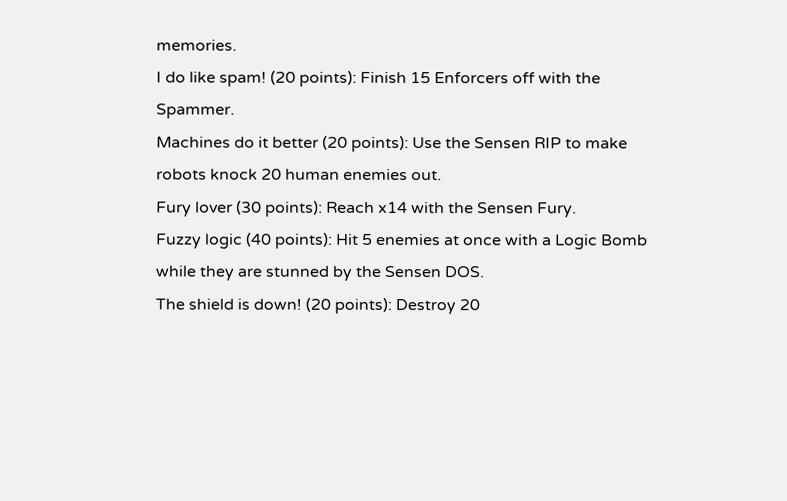memories.
I do like spam! (20 points): Finish 15 Enforcers off with the Spammer.
Machines do it better (20 points): Use the Sensen RIP to make robots knock 20 human enemies out.
Fury lover (30 points): Reach x14 with the Sensen Fury.
Fuzzy logic (40 points): Hit 5 enemies at once with a Logic Bomb while they are stunned by the Sensen DOS.
The shield is down! (20 points): Destroy 20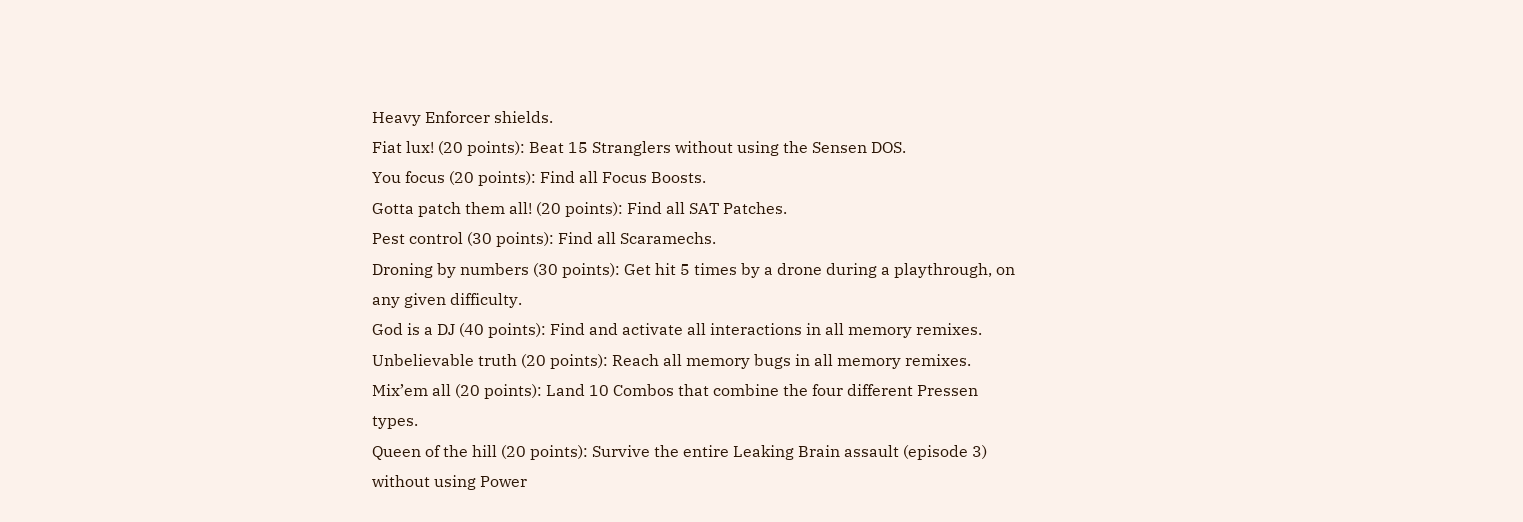Heavy Enforcer shields.
Fiat lux! (20 points): Beat 15 Stranglers without using the Sensen DOS.
You focus (20 points): Find all Focus Boosts.
Gotta patch them all! (20 points): Find all SAT Patches.
Pest control (30 points): Find all Scaramechs.
Droning by numbers (30 points): Get hit 5 times by a drone during a playthrough, on any given difficulty.
God is a DJ (40 points): Find and activate all interactions in all memory remixes.
Unbelievable truth (20 points): Reach all memory bugs in all memory remixes.
Mix’em all (20 points): Land 10 Combos that combine the four different Pressen types.
Queen of the hill (20 points): Survive the entire Leaking Brain assault (episode 3) without using Power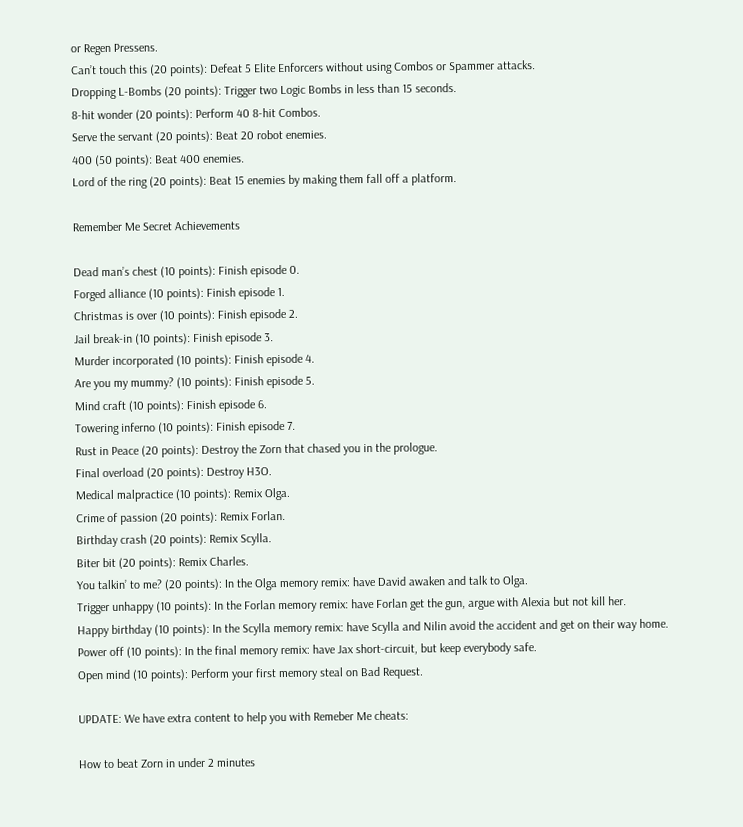or Regen Pressens.
Can’t touch this (20 points): Defeat 5 Elite Enforcers without using Combos or Spammer attacks.
Dropping L-Bombs (20 points): Trigger two Logic Bombs in less than 15 seconds.
8-hit wonder (20 points): Perform 40 8-hit Combos.
Serve the servant (20 points): Beat 20 robot enemies.
400 (50 points): Beat 400 enemies.
Lord of the ring (20 points): Beat 15 enemies by making them fall off a platform.

Remember Me Secret Achievements

Dead man’s chest (10 points): Finish episode 0.
Forged alliance (10 points): Finish episode 1.
Christmas is over (10 points): Finish episode 2.
Jail break-in (10 points): Finish episode 3.
Murder incorporated (10 points): Finish episode 4.
Are you my mummy? (10 points): Finish episode 5.
Mind craft (10 points): Finish episode 6.
Towering inferno (10 points): Finish episode 7.
Rust in Peace (20 points): Destroy the Zorn that chased you in the prologue.
Final overload (20 points): Destroy H3O.
Medical malpractice (10 points): Remix Olga.
Crime of passion (20 points): Remix Forlan.
Birthday crash (20 points): Remix Scylla.
Biter bit (20 points): Remix Charles.
You talkin’ to me? (20 points): In the Olga memory remix: have David awaken and talk to Olga.
Trigger unhappy (10 points): In the Forlan memory remix: have Forlan get the gun, argue with Alexia but not kill her.
Happy birthday (10 points): In the Scylla memory remix: have Scylla and Nilin avoid the accident and get on their way home.
Power off (10 points): In the final memory remix: have Jax short-circuit, but keep everybody safe.
Open mind (10 points): Perform your first memory steal on Bad Request.

UPDATE: We have extra content to help you with Remeber Me cheats:

How to beat Zorn in under 2 minutes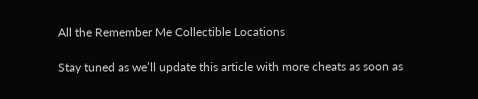All the Remember Me Collectible Locations

Stay tuned as we’ll update this article with more cheats as soon as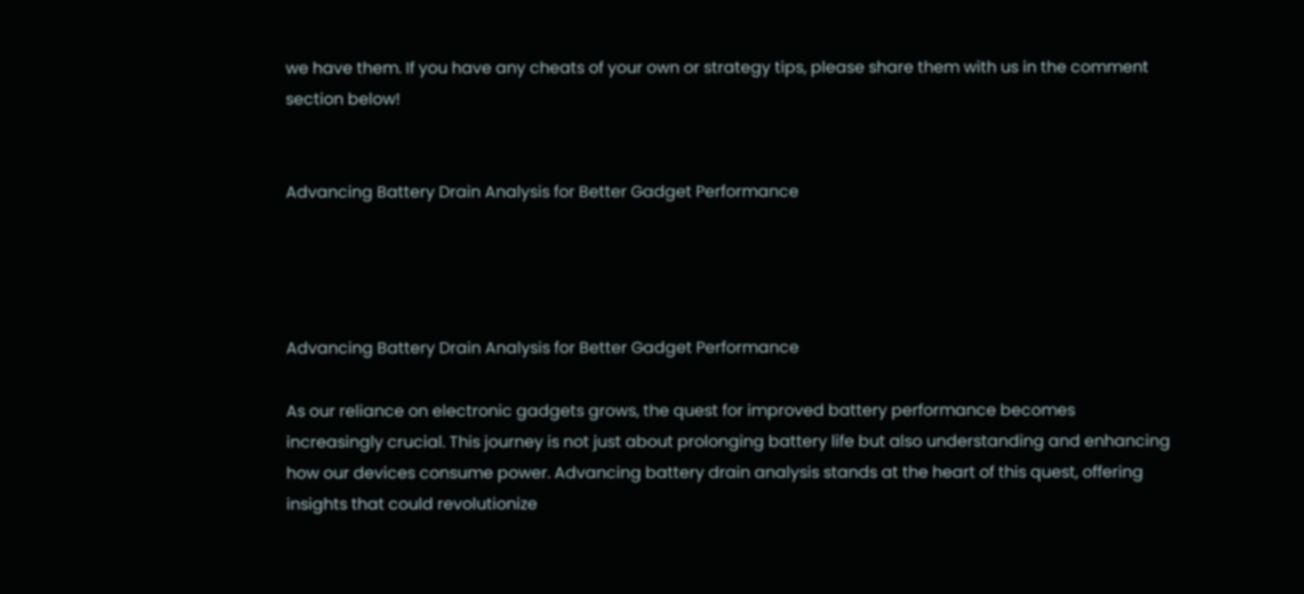we have them. If you have any cheats of your own or strategy tips, please share them with us in the comment section below!


Advancing Battery Drain Analysis for Better Gadget Performance




Advancing Battery Drain Analysis for Better Gadget Performance

As our reliance on electronic gadgets grows, the quest for improved battery performance becomes increasingly crucial. This journey is not just about prolonging battery life but also understanding and enhancing how our devices consume power. Advancing battery drain analysis stands at the heart of this quest, offering insights that could revolutionize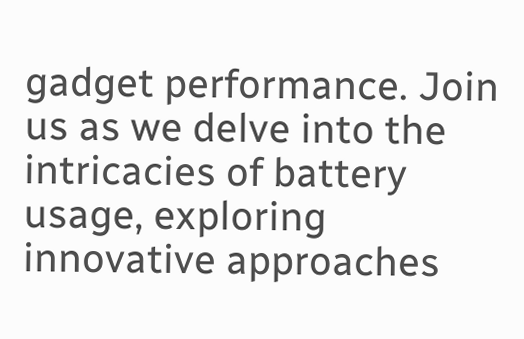gadget performance. Join us as we delve into the intricacies of battery usage, exploring innovative approaches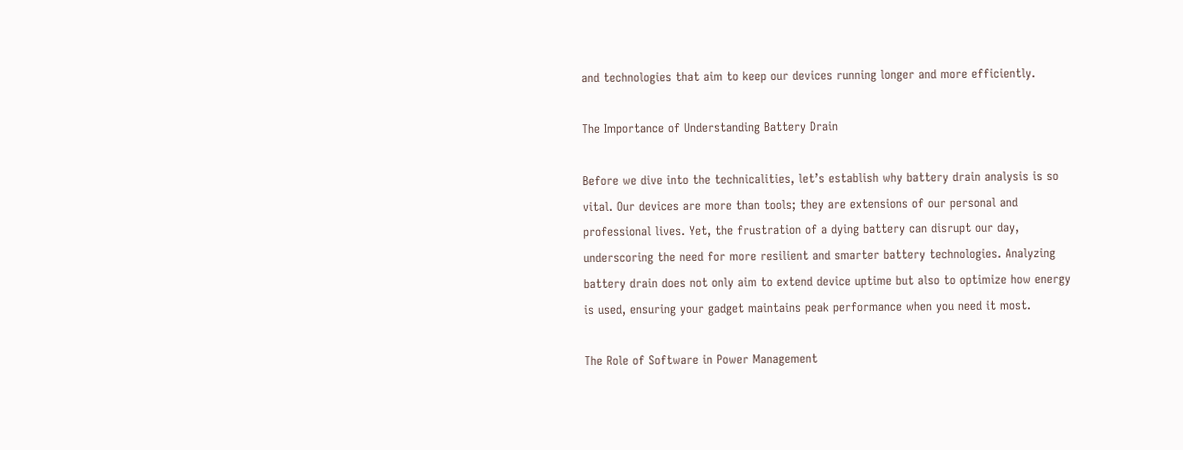and technologies that aim to keep our devices running longer and more efficiently.

The Importance of Understanding Battery Drain

Before we dive into the technicalities, let’s establish why battery drain analysis is so vital. Our devices are more than tools; they are extensions of our personal and professional lives. Yet, the frustration of a dying battery can disrupt our day, underscoring the need for more resilient and smarter battery technologies. Analyzing battery drain does not only aim to extend device uptime but also to optimize how energy is used, ensuring your gadget maintains peak performance when you need it most.

The Role of Software in Power Management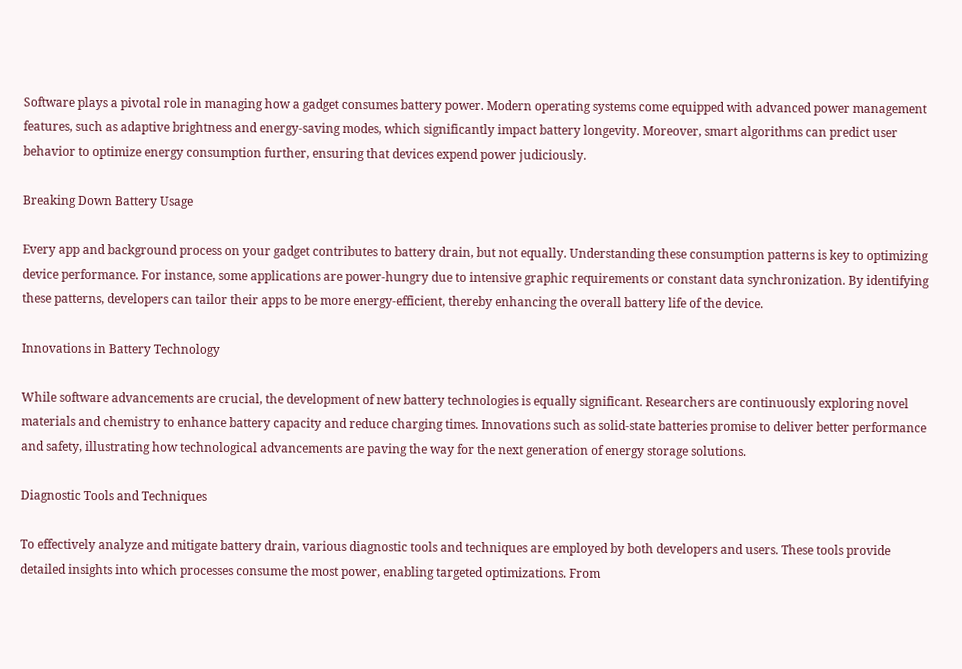Software plays a pivotal role in managing how a gadget consumes battery power. Modern operating systems come equipped with advanced power management features, such as adaptive brightness and energy-saving modes, which significantly impact battery longevity. Moreover, smart algorithms can predict user behavior to optimize energy consumption further, ensuring that devices expend power judiciously.

Breaking Down Battery Usage

Every app and background process on your gadget contributes to battery drain, but not equally. Understanding these consumption patterns is key to optimizing device performance. For instance, some applications are power-hungry due to intensive graphic requirements or constant data synchronization. By identifying these patterns, developers can tailor their apps to be more energy-efficient, thereby enhancing the overall battery life of the device.

Innovations in Battery Technology

While software advancements are crucial, the development of new battery technologies is equally significant. Researchers are continuously exploring novel materials and chemistry to enhance battery capacity and reduce charging times. Innovations such as solid-state batteries promise to deliver better performance and safety, illustrating how technological advancements are paving the way for the next generation of energy storage solutions.

Diagnostic Tools and Techniques

To effectively analyze and mitigate battery drain, various diagnostic tools and techniques are employed by both developers and users. These tools provide detailed insights into which processes consume the most power, enabling targeted optimizations. From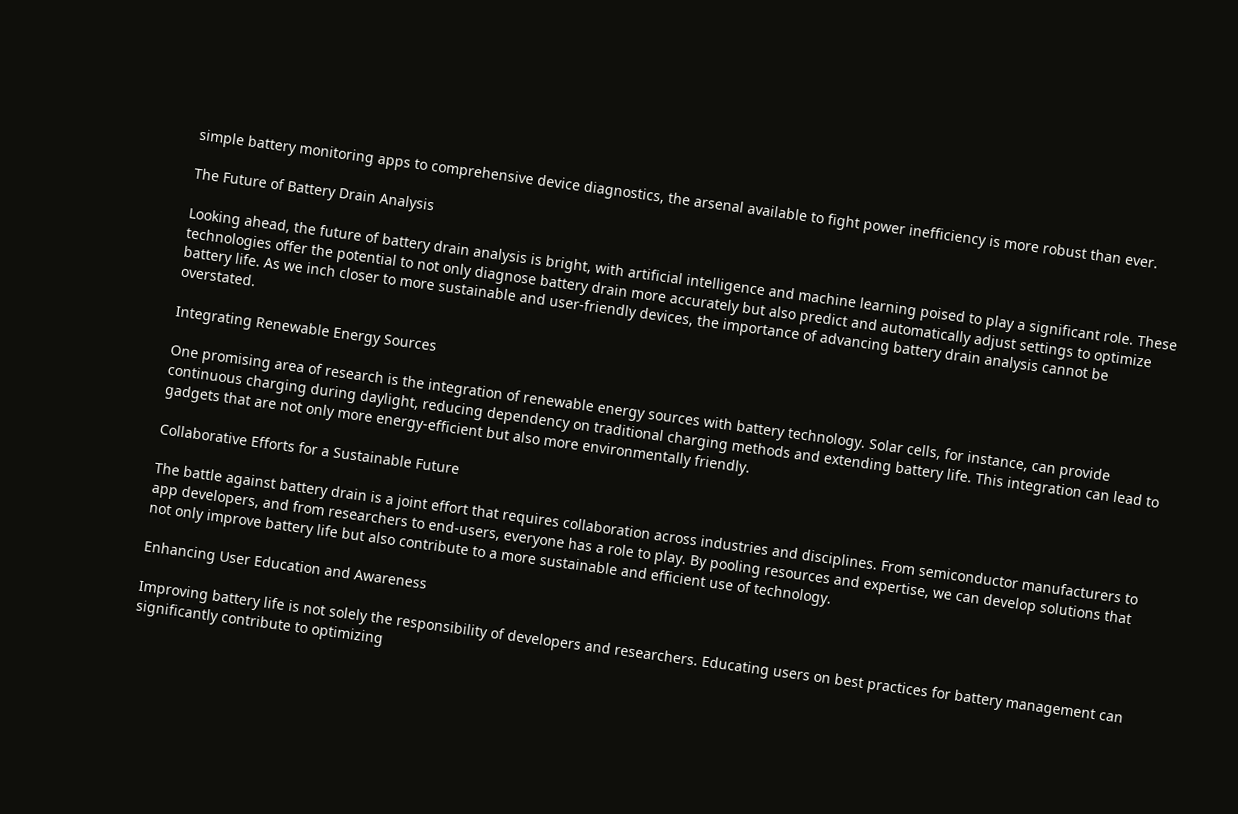simple battery monitoring apps to comprehensive device diagnostics, the arsenal available to fight power inefficiency is more robust than ever.

The Future of Battery Drain Analysis

Looking ahead, the future of battery drain analysis is bright, with artificial intelligence and machine learning poised to play a significant role. These technologies offer the potential to not only diagnose battery drain more accurately but also predict and automatically adjust settings to optimize battery life. As we inch closer to more sustainable and user-friendly devices, the importance of advancing battery drain analysis cannot be overstated.

Integrating Renewable Energy Sources

One promising area of research is the integration of renewable energy sources with battery technology. Solar cells, for instance, can provide continuous charging during daylight, reducing dependency on traditional charging methods and extending battery life. This integration can lead to gadgets that are not only more energy-efficient but also more environmentally friendly.

Collaborative Efforts for a Sustainable Future

The battle against battery drain is a joint effort that requires collaboration across industries and disciplines. From semiconductor manufacturers to app developers, and from researchers to end-users, everyone has a role to play. By pooling resources and expertise, we can develop solutions that not only improve battery life but also contribute to a more sustainable and efficient use of technology.

Enhancing User Education and Awareness

Improving battery life is not solely the responsibility of developers and researchers. Educating users on best practices for battery management can significantly contribute to optimizing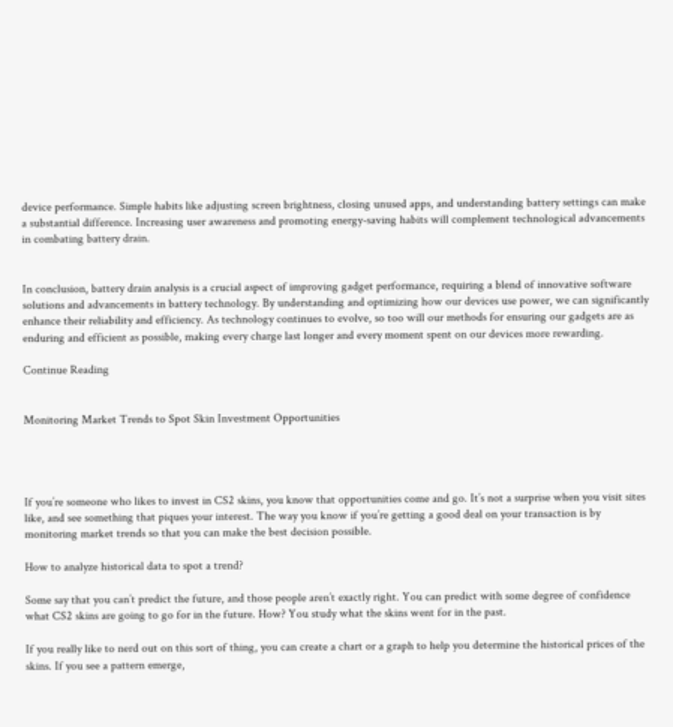device performance. Simple habits like adjusting screen brightness, closing unused apps, and understanding battery settings can make a substantial difference. Increasing user awareness and promoting energy-saving habits will complement technological advancements in combating battery drain.


In conclusion, battery drain analysis is a crucial aspect of improving gadget performance, requiring a blend of innovative software solutions and advancements in battery technology. By understanding and optimizing how our devices use power, we can significantly enhance their reliability and efficiency. As technology continues to evolve, so too will our methods for ensuring our gadgets are as enduring and efficient as possible, making every charge last longer and every moment spent on our devices more rewarding.

Continue Reading


Monitoring Market Trends to Spot Skin Investment Opportunities




If you’re someone who likes to invest in CS2 skins, you know that opportunities come and go. It’s not a surprise when you visit sites like, and see something that piques your interest. The way you know if you’re getting a good deal on your transaction is by monitoring market trends so that you can make the best decision possible.

How to analyze historical data to spot a trend?

Some say that you can’t predict the future, and those people aren’t exactly right. You can predict with some degree of confidence what CS2 skins are going to go for in the future. How? You study what the skins went for in the past.

If you really like to nerd out on this sort of thing, you can create a chart or a graph to help you determine the historical prices of the skins. If you see a pattern emerge,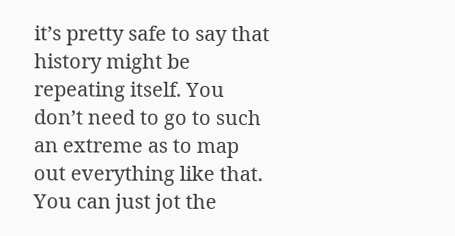it’s pretty safe to say that history might be repeating itself. You don’t need to go to such an extreme as to map out everything like that. You can just jot the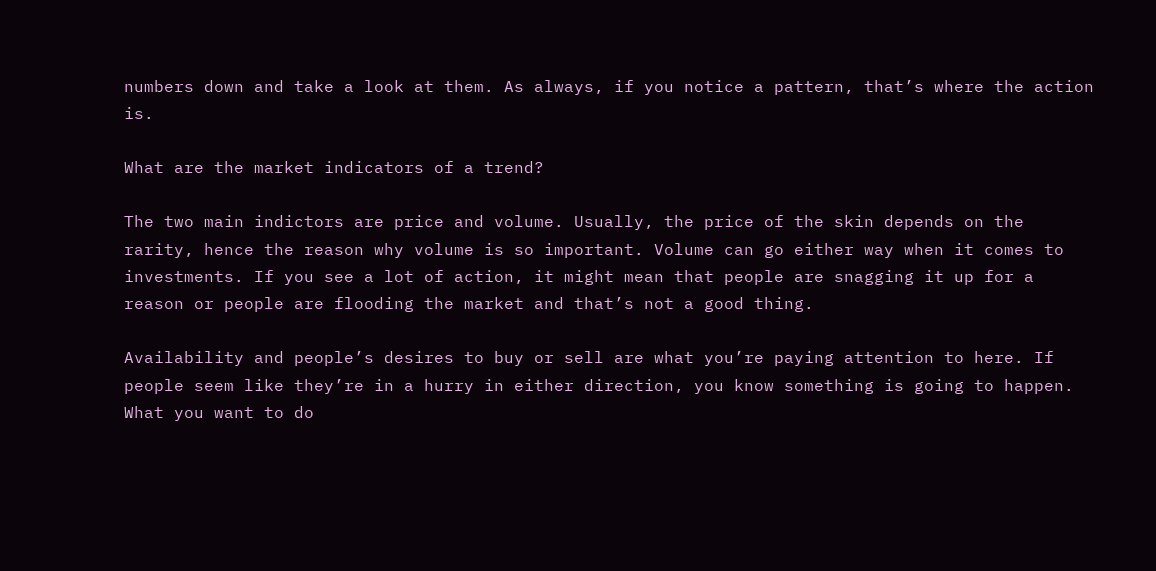numbers down and take a look at them. As always, if you notice a pattern, that’s where the action is.

What are the market indicators of a trend?

The two main indictors are price and volume. Usually, the price of the skin depends on the rarity, hence the reason why volume is so important. Volume can go either way when it comes to investments. If you see a lot of action, it might mean that people are snagging it up for a reason or people are flooding the market and that’s not a good thing.

Availability and people’s desires to buy or sell are what you’re paying attention to here. If people seem like they’re in a hurry in either direction, you know something is going to happen. What you want to do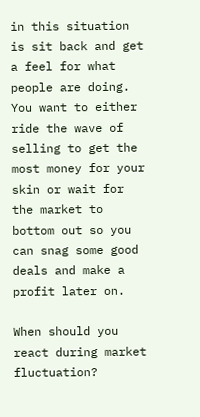in this situation is sit back and get a feel for what people are doing. You want to either ride the wave of selling to get the most money for your skin or wait for the market to bottom out so you can snag some good deals and make a profit later on.

When should you react during market fluctuation?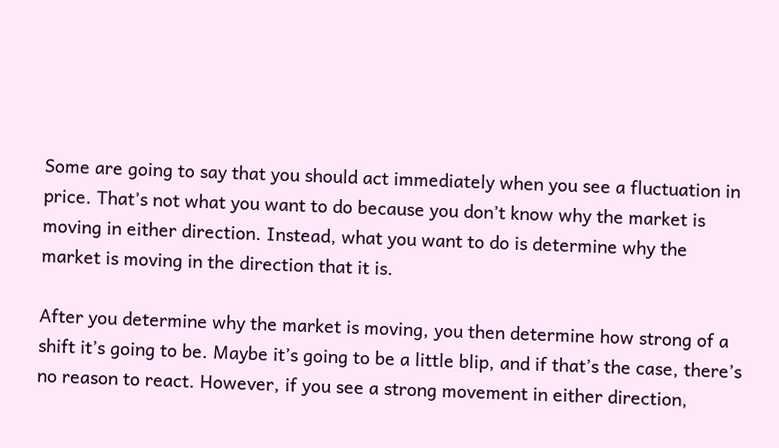Some are going to say that you should act immediately when you see a fluctuation in price. That’s not what you want to do because you don’t know why the market is moving in either direction. Instead, what you want to do is determine why the market is moving in the direction that it is.

After you determine why the market is moving, you then determine how strong of a shift it’s going to be. Maybe it’s going to be a little blip, and if that’s the case, there’s no reason to react. However, if you see a strong movement in either direction,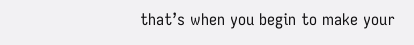that’s when you begin to make your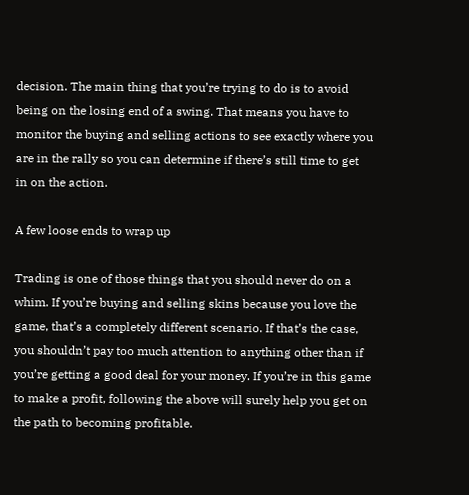decision. The main thing that you’re trying to do is to avoid being on the losing end of a swing. That means you have to monitor the buying and selling actions to see exactly where you are in the rally so you can determine if there’s still time to get in on the action.

A few loose ends to wrap up

Trading is one of those things that you should never do on a whim. If you’re buying and selling skins because you love the game, that’s a completely different scenario. If that’s the case, you shouldn’t pay too much attention to anything other than if you’re getting a good deal for your money. If you’re in this game to make a profit, following the above will surely help you get on the path to becoming profitable.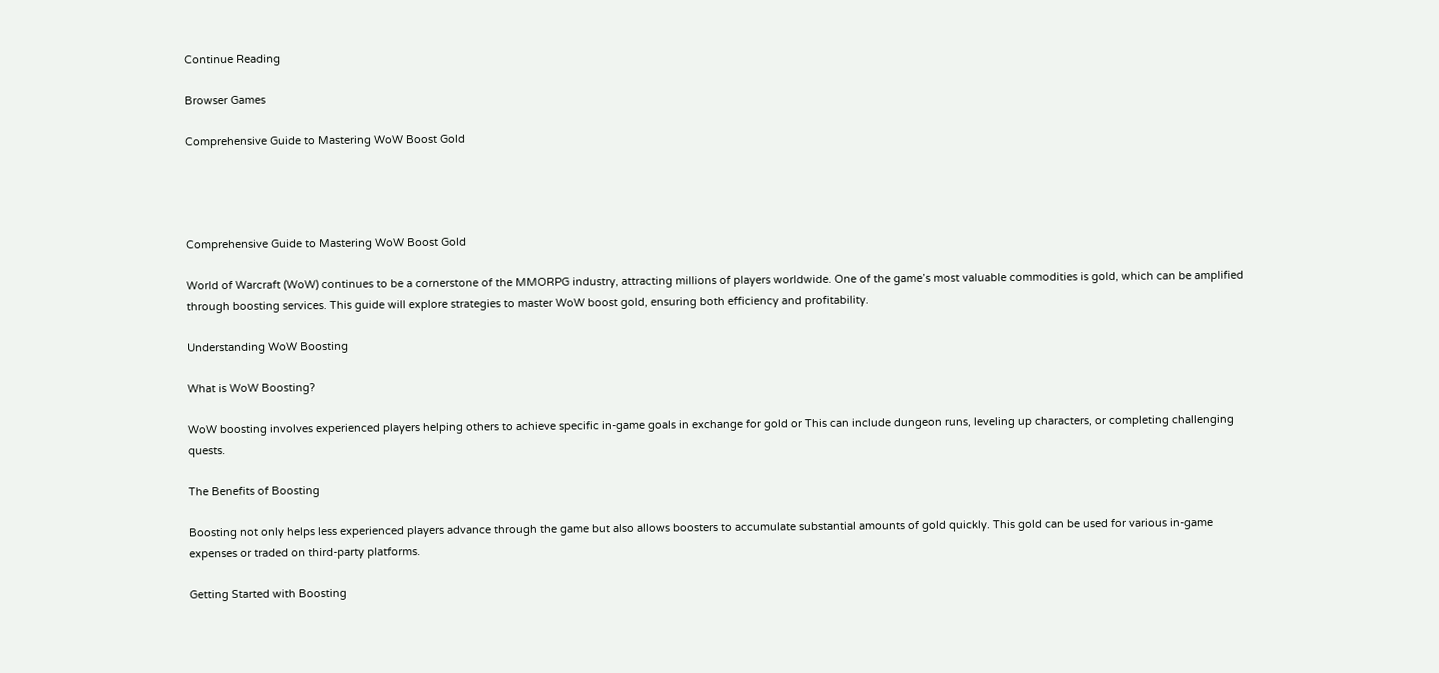Continue Reading

Browser Games

Comprehensive Guide to Mastering WoW Boost Gold




Comprehensive Guide to Mastering WoW Boost Gold

World of Warcraft (WoW) continues to be a cornerstone of the MMORPG industry, attracting millions of players worldwide. One of the game’s most valuable commodities is gold, which can be amplified through boosting services. This guide will explore strategies to master WoW boost gold, ensuring both efficiency and profitability.

Understanding WoW Boosting

What is WoW Boosting?

WoW boosting involves experienced players helping others to achieve specific in-game goals in exchange for gold or This can include dungeon runs, leveling up characters, or completing challenging quests.

The Benefits of Boosting

Boosting not only helps less experienced players advance through the game but also allows boosters to accumulate substantial amounts of gold quickly. This gold can be used for various in-game expenses or traded on third-party platforms.

Getting Started with Boosting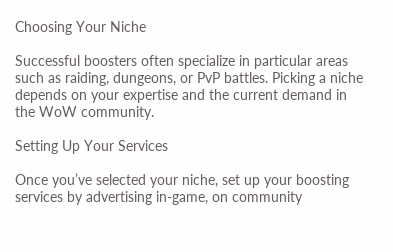Choosing Your Niche

Successful boosters often specialize in particular areas such as raiding, dungeons, or PvP battles. Picking a niche depends on your expertise and the current demand in the WoW community.

Setting Up Your Services

Once you’ve selected your niche, set up your boosting services by advertising in-game, on community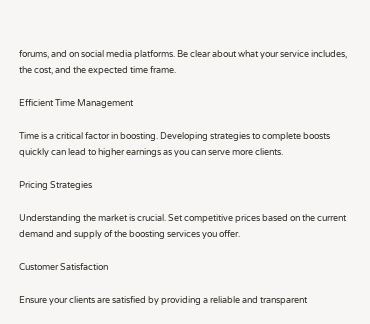forums, and on social media platforms. Be clear about what your service includes, the cost, and the expected time frame.

Efficient Time Management

Time is a critical factor in boosting. Developing strategies to complete boosts quickly can lead to higher earnings as you can serve more clients.

Pricing Strategies

Understanding the market is crucial. Set competitive prices based on the current demand and supply of the boosting services you offer.

Customer Satisfaction

Ensure your clients are satisfied by providing a reliable and transparent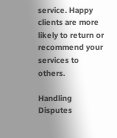service. Happy clients are more likely to return or recommend your services to others.

Handling Disputes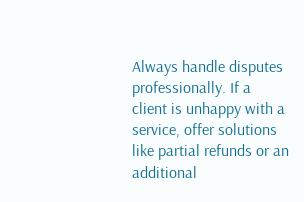Always handle disputes professionally. If a client is unhappy with a service, offer solutions like partial refunds or an additional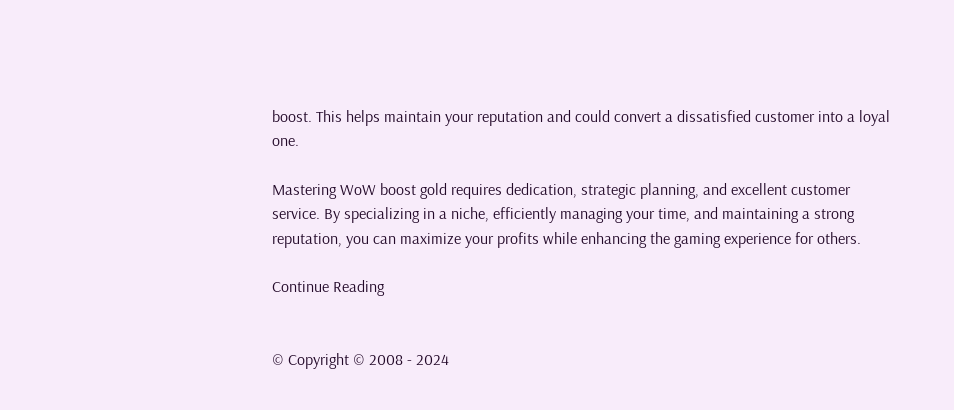boost. This helps maintain your reputation and could convert a dissatisfied customer into a loyal one.

Mastering WoW boost gold requires dedication, strategic planning, and excellent customer service. By specializing in a niche, efficiently managing your time, and maintaining a strong reputation, you can maximize your profits while enhancing the gaming experience for others.

Continue Reading


© Copyright © 2008 - 2024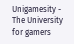Unigamesity - The University for gamers